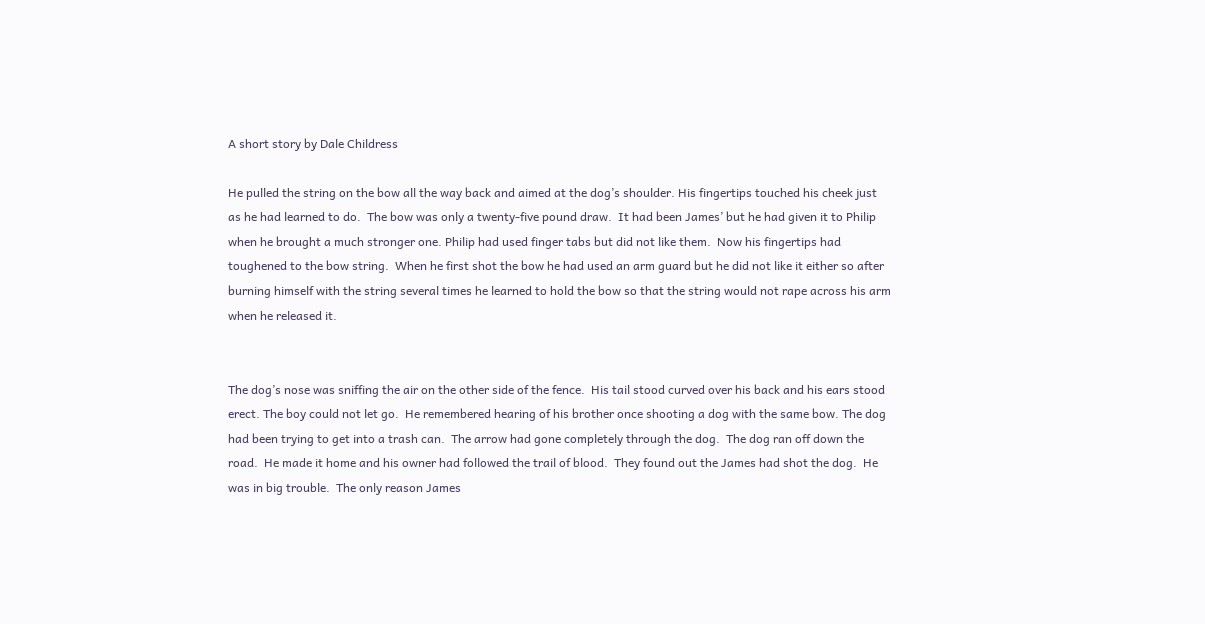A short story by Dale Childress

He pulled the string on the bow all the way back and aimed at the dog’s shoulder. His fingertips touched his cheek just as he had learned to do.  The bow was only a twenty-five pound draw.  It had been James’ but he had given it to Philip when he brought a much stronger one. Philip had used finger tabs but did not like them.  Now his fingertips had toughened to the bow string.  When he first shot the bow he had used an arm guard but he did not like it either so after burning himself with the string several times he learned to hold the bow so that the string would not rape across his arm when he released it.


The dog’s nose was sniffing the air on the other side of the fence.  His tail stood curved over his back and his ears stood erect. The boy could not let go.  He remembered hearing of his brother once shooting a dog with the same bow. The dog had been trying to get into a trash can.  The arrow had gone completely through the dog.  The dog ran off down the road.  He made it home and his owner had followed the trail of blood.  They found out the James had shot the dog.  He was in big trouble.  The only reason James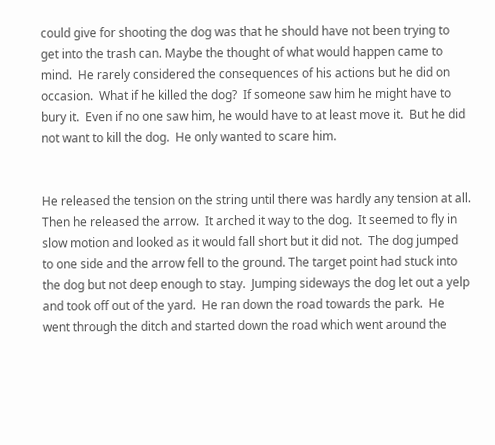could give for shooting the dog was that he should have not been trying to get into the trash can. Maybe the thought of what would happen came to mind.  He rarely considered the consequences of his actions but he did on occasion.  What if he killed the dog?  If someone saw him he might have to bury it.  Even if no one saw him, he would have to at least move it.  But he did not want to kill the dog.  He only wanted to scare him.


He released the tension on the string until there was hardly any tension at all.  Then he released the arrow.  It arched it way to the dog.  It seemed to fly in slow motion and looked as it would fall short but it did not.  The dog jumped to one side and the arrow fell to the ground. The target point had stuck into the dog but not deep enough to stay.  Jumping sideways the dog let out a yelp and took off out of the yard.  He ran down the road towards the park.  He went through the ditch and started down the road which went around the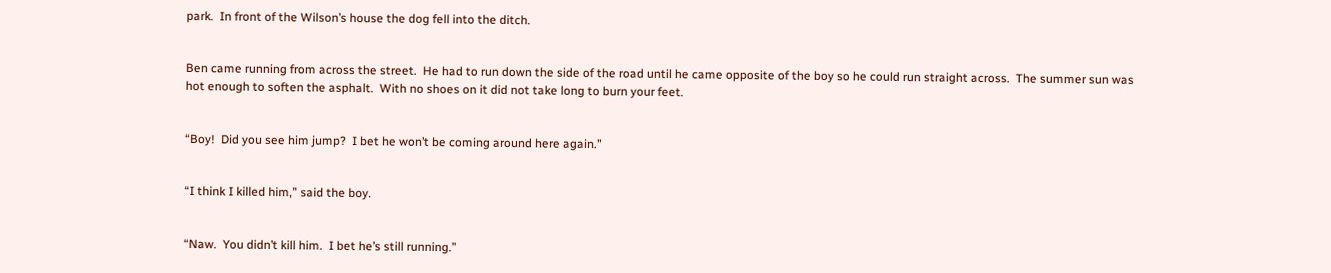park.  In front of the Wilson’s house the dog fell into the ditch.


Ben came running from across the street.  He had to run down the side of the road until he came opposite of the boy so he could run straight across.  The summer sun was hot enough to soften the asphalt.  With no shoes on it did not take long to burn your feet.


“Boy!  Did you see him jump?  I bet he won’t be coming around here again.”


“I think I killed him,” said the boy.


“Naw.  You didn’t kill him.  I bet he’s still running.”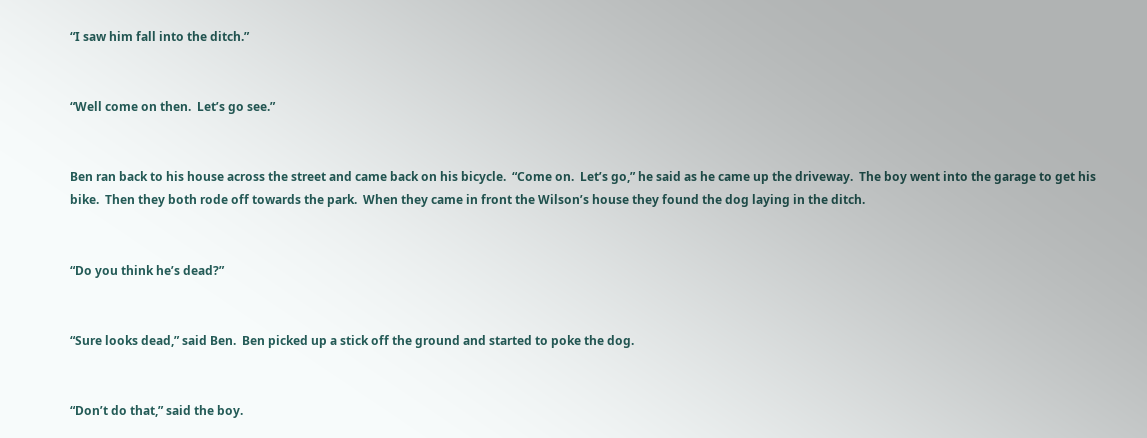“I saw him fall into the ditch.”


“Well come on then.  Let’s go see.”


Ben ran back to his house across the street and came back on his bicycle.  “Come on.  Let’s go,” he said as he came up the driveway.  The boy went into the garage to get his bike.  Then they both rode off towards the park.  When they came in front the Wilson’s house they found the dog laying in the ditch.


“Do you think he’s dead?”


“Sure looks dead,” said Ben.  Ben picked up a stick off the ground and started to poke the dog.


“Don’t do that,” said the boy.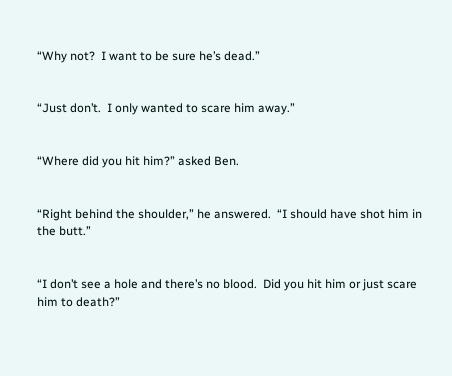“Why not?  I want to be sure he’s dead.”


“Just don’t.  I only wanted to scare him away.”


“Where did you hit him?” asked Ben.


“Right behind the shoulder,” he answered.  “I should have shot him in the butt.”


“I don’t see a hole and there’s no blood.  Did you hit him or just scare him to death?”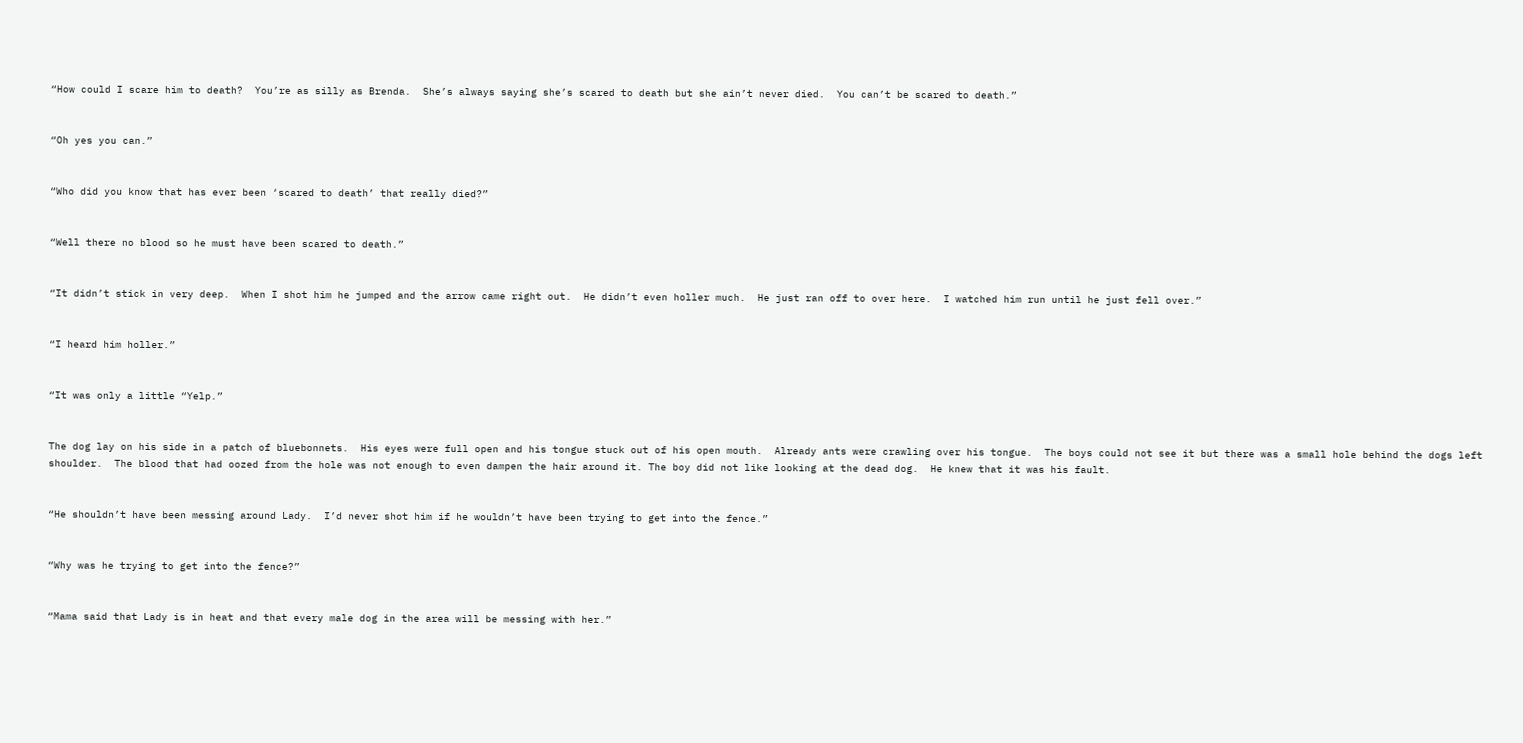“How could I scare him to death?  You’re as silly as Brenda.  She’s always saying she’s scared to death but she ain’t never died.  You can’t be scared to death.”


“Oh yes you can.”


“Who did you know that has ever been ‘scared to death’ that really died?”


“Well there no blood so he must have been scared to death.”


“It didn’t stick in very deep.  When I shot him he jumped and the arrow came right out.  He didn’t even holler much.  He just ran off to over here.  I watched him run until he just fell over.”


“I heard him holler.”


“It was only a little “Yelp.”


The dog lay on his side in a patch of bluebonnets.  His eyes were full open and his tongue stuck out of his open mouth.  Already ants were crawling over his tongue.  The boys could not see it but there was a small hole behind the dogs left shoulder.  The blood that had oozed from the hole was not enough to even dampen the hair around it. The boy did not like looking at the dead dog.  He knew that it was his fault.


“He shouldn’t have been messing around Lady.  I’d never shot him if he wouldn’t have been trying to get into the fence.”


“Why was he trying to get into the fence?”


“Mama said that Lady is in heat and that every male dog in the area will be messing with her.”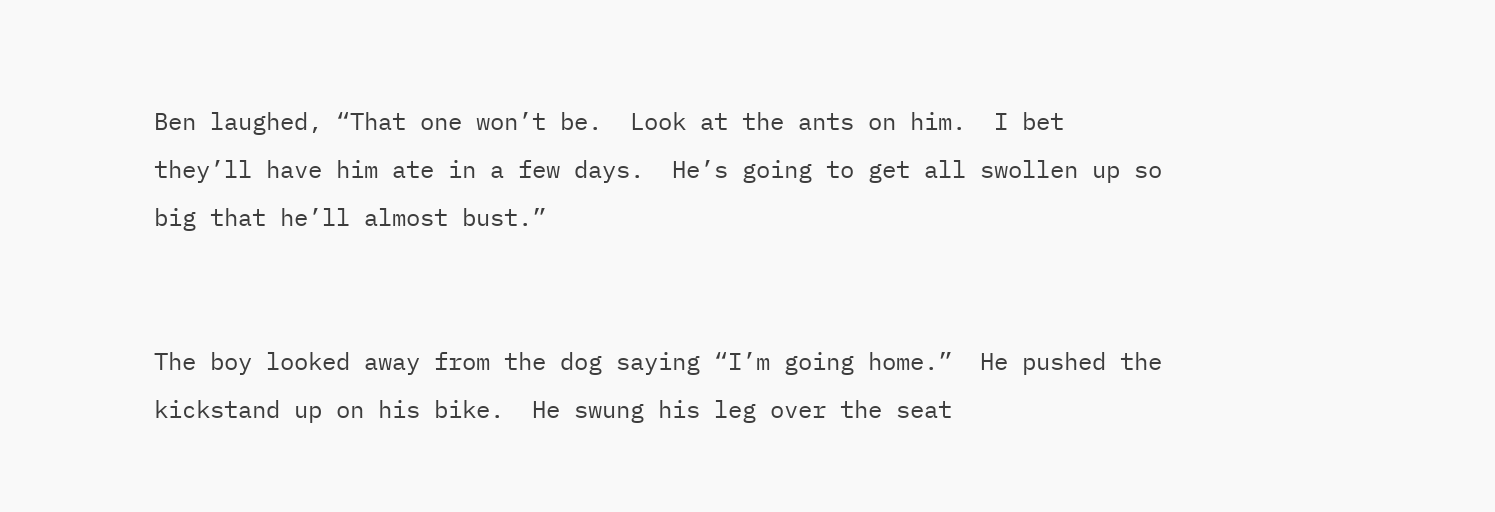Ben laughed, “That one won’t be.  Look at the ants on him.  I bet they’ll have him ate in a few days.  He’s going to get all swollen up so big that he’ll almost bust.”


The boy looked away from the dog saying “I’m going home.”  He pushed the kickstand up on his bike.  He swung his leg over the seat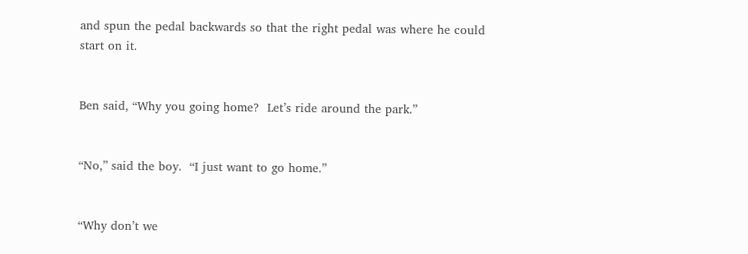and spun the pedal backwards so that the right pedal was where he could start on it.


Ben said, “Why you going home?  Let’s ride around the park.”


“No,” said the boy.  “I just want to go home.”


“Why don’t we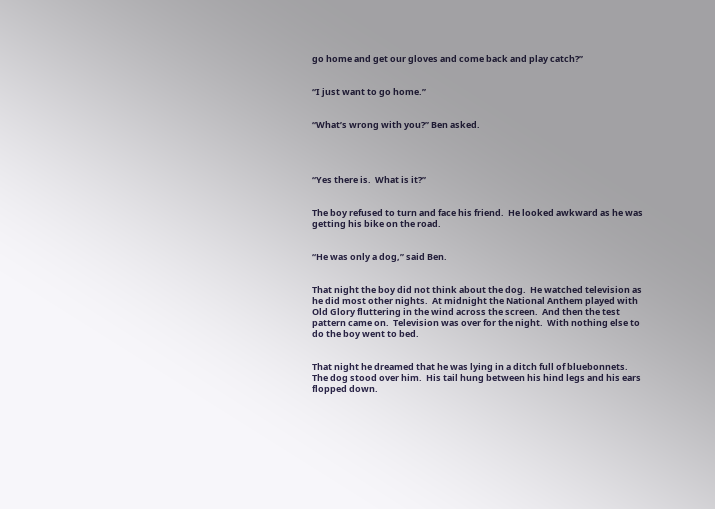go home and get our gloves and come back and play catch?”


“I just want to go home.”


“What’s wrong with you?” Ben asked.




“Yes there is.  What is it?”


The boy refused to turn and face his friend.  He looked awkward as he was getting his bike on the road.


“He was only a dog,” said Ben.


That night the boy did not think about the dog.  He watched television as he did most other nights.  At midnight the National Anthem played with Old Glory fluttering in the wind across the screen.  And then the test pattern came on.  Television was over for the night.  With nothing else to do the boy went to bed.


That night he dreamed that he was lying in a ditch full of bluebonnets.  The dog stood over him.  His tail hung between his hind legs and his ears flopped down.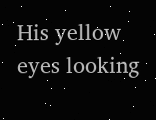His yellow eyes looking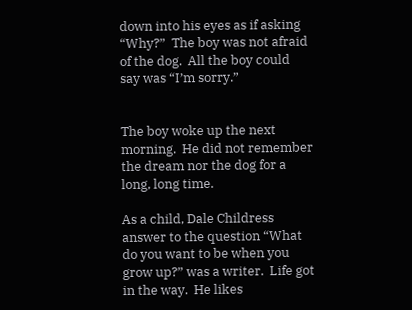down into his eyes as if asking “Why?”  The boy was not afraid of the dog.  All the boy could say was “I’m sorry.”


The boy woke up the next morning.  He did not remember the dream nor the dog for a long, long time.

As a child, Dale Childress answer to the question “What do you want to be when you grow up?” was a writer.  Life got in the way.  He likes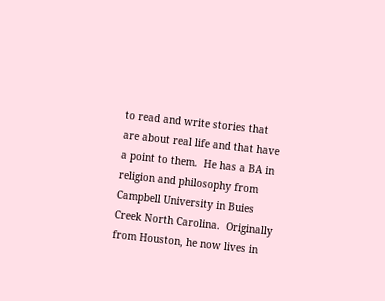to read and write stories that are about real life and that have a point to them.  He has a BA in religion and philosophy from Campbell University in Buies Creek North Carolina.  Originally from Houston, he now lives in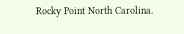Rocky Point North Carolina.